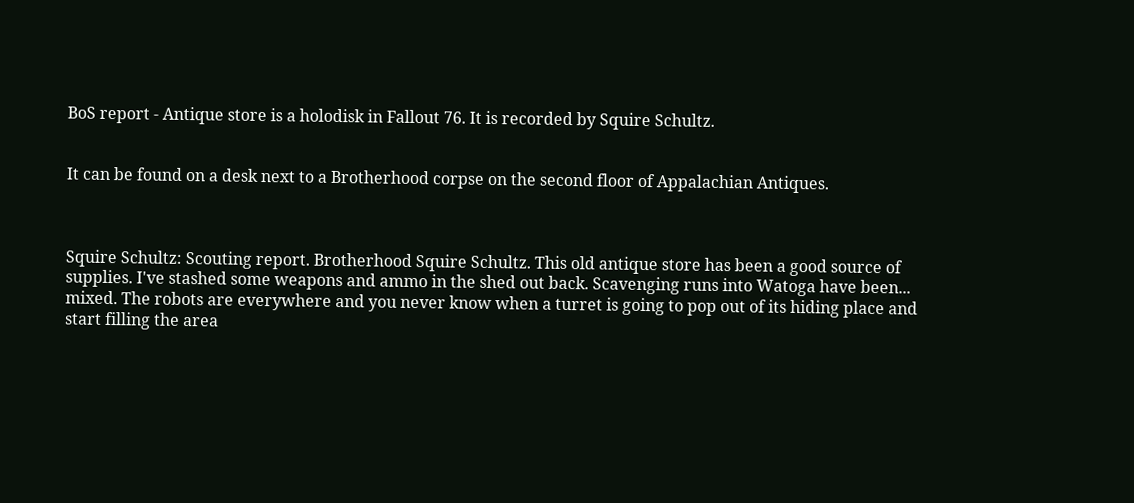BoS report - Antique store is a holodisk in Fallout 76. It is recorded by Squire Schultz.


It can be found on a desk next to a Brotherhood corpse on the second floor of Appalachian Antiques.



Squire Schultz: Scouting report. Brotherhood Squire Schultz. This old antique store has been a good source of supplies. I've stashed some weapons and ammo in the shed out back. Scavenging runs into Watoga have been... mixed. The robots are everywhere and you never know when a turret is going to pop out of its hiding place and start filling the area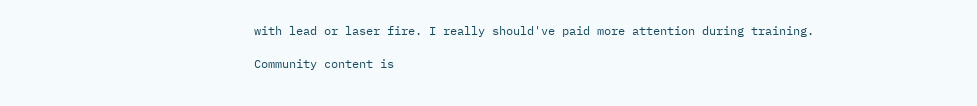with lead or laser fire. I really should've paid more attention during training.

Community content is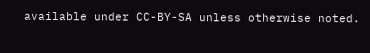available under CC-BY-SA unless otherwise noted.